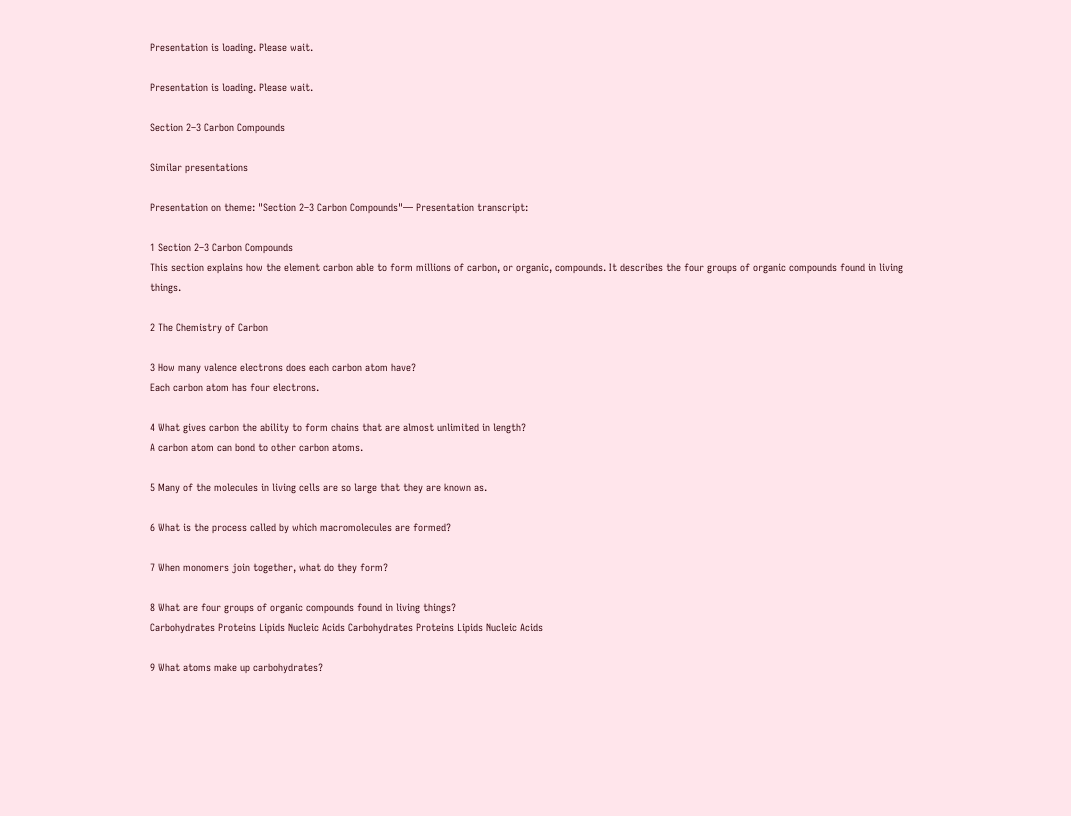Presentation is loading. Please wait.

Presentation is loading. Please wait.

Section 2–3 Carbon Compounds

Similar presentations

Presentation on theme: "Section 2–3 Carbon Compounds"— Presentation transcript:

1 Section 2–3 Carbon Compounds
This section explains how the element carbon able to form millions of carbon, or organic, compounds. It describes the four groups of organic compounds found in living things.

2 The Chemistry of Carbon

3 How many valence electrons does each carbon atom have?
Each carbon atom has four electrons.

4 What gives carbon the ability to form chains that are almost unlimited in length?
A carbon atom can bond to other carbon atoms.

5 Many of the molecules in living cells are so large that they are known as.

6 What is the process called by which macromolecules are formed?

7 When monomers join together, what do they form?

8 What are four groups of organic compounds found in living things?
Carbohydrates Proteins Lipids Nucleic Acids Carbohydrates Proteins Lipids Nucleic Acids

9 What atoms make up carbohydrates?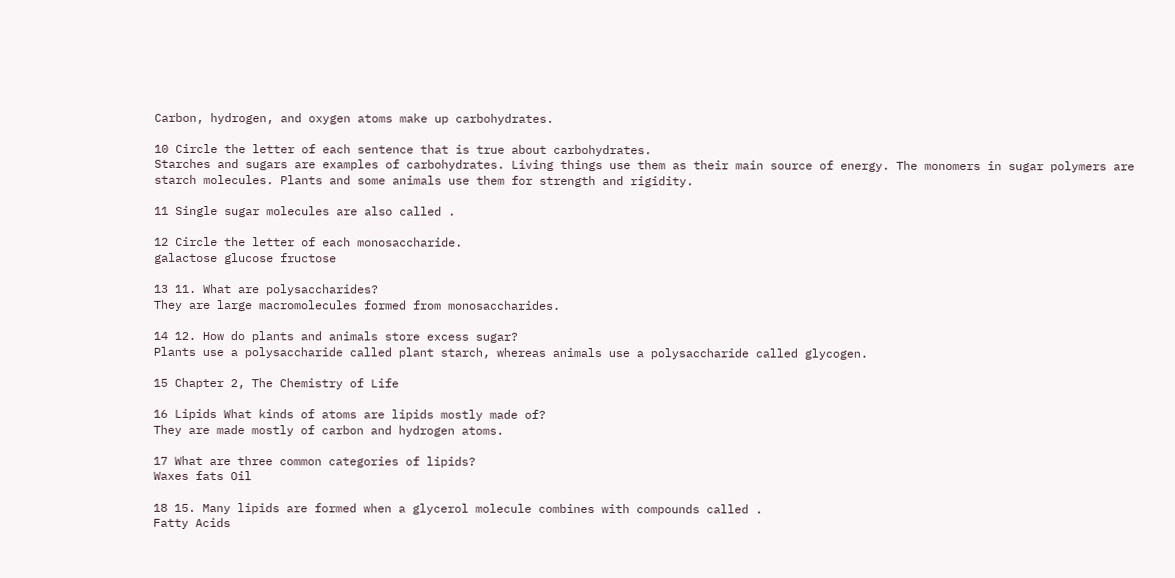Carbon, hydrogen, and oxygen atoms make up carbohydrates.

10 Circle the letter of each sentence that is true about carbohydrates.
Starches and sugars are examples of carbohydrates. Living things use them as their main source of energy. The monomers in sugar polymers are starch molecules. Plants and some animals use them for strength and rigidity.

11 Single sugar molecules are also called .

12 Circle the letter of each monosaccharide.
galactose glucose fructose

13 11. What are polysaccharides?
They are large macromolecules formed from monosaccharides.

14 12. How do plants and animals store excess sugar?
Plants use a polysaccharide called plant starch, whereas animals use a polysaccharide called glycogen.

15 Chapter 2, The Chemistry of Life

16 Lipids What kinds of atoms are lipids mostly made of?
They are made mostly of carbon and hydrogen atoms.

17 What are three common categories of lipids?
Waxes fats Oil

18 15. Many lipids are formed when a glycerol molecule combines with compounds called .
Fatty Acids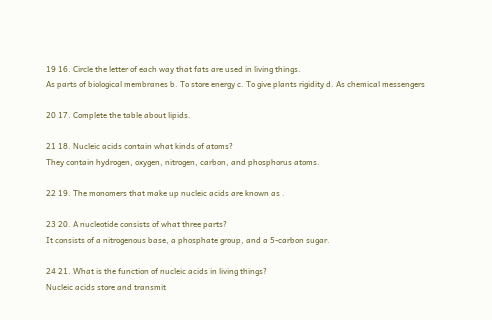19 16. Circle the letter of each way that fats are used in living things.
As parts of biological membranes b. To store energy c. To give plants rigidity d. As chemical messengers

20 17. Complete the table about lipids.

21 18. Nucleic acids contain what kinds of atoms?
They contain hydrogen, oxygen, nitrogen, carbon, and phosphorus atoms.

22 19. The monomers that make up nucleic acids are known as .

23 20. A nucleotide consists of what three parts?
It consists of a nitrogenous base, a phosphate group, and a 5-carbon sugar.

24 21. What is the function of nucleic acids in living things?
Nucleic acids store and transmit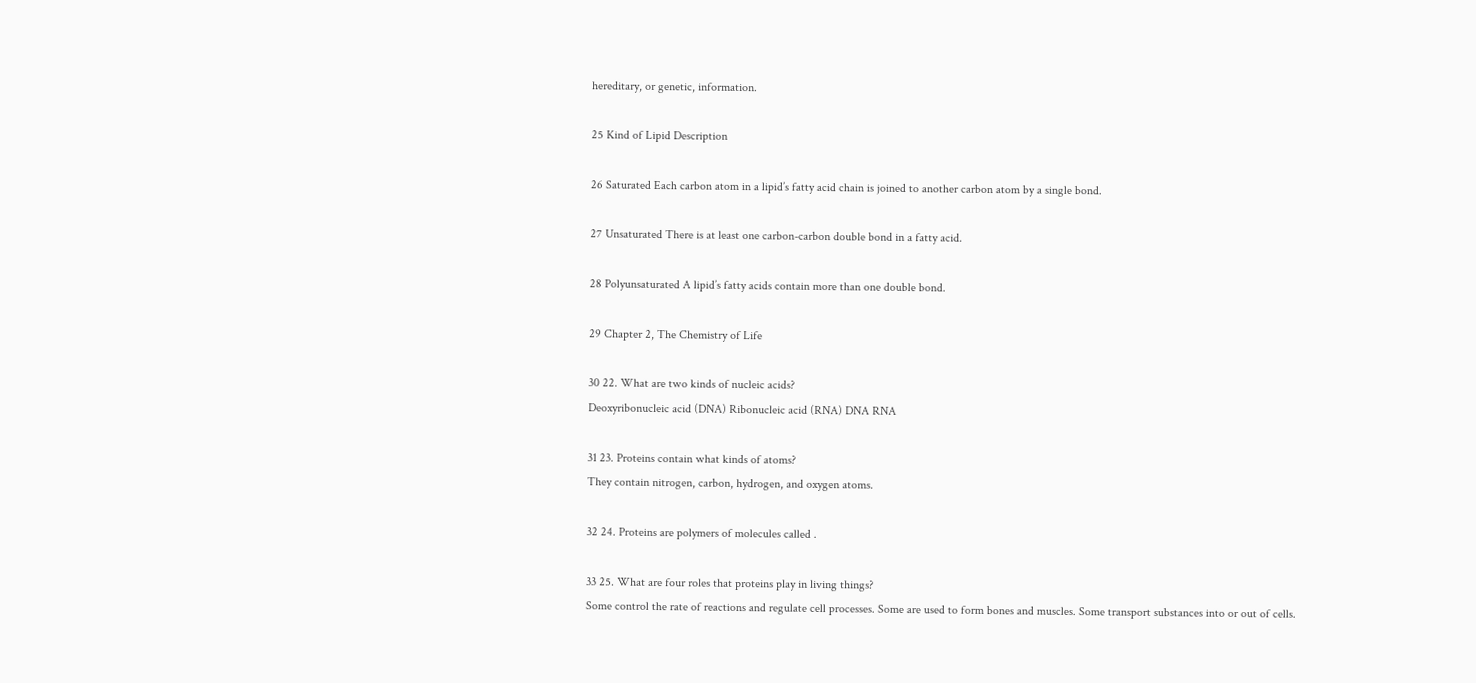hereditary, or genetic, information.

25 Kind of Lipid Description

26 Saturated Each carbon atom in a lipid’s fatty acid chain is joined to another carbon atom by a single bond.

27 Unsaturated There is at least one carbon-carbon double bond in a fatty acid.

28 Polyunsaturated A lipid’s fatty acids contain more than one double bond.

29 Chapter 2, The Chemistry of Life

30 22. What are two kinds of nucleic acids?
Deoxyribonucleic acid (DNA) Ribonucleic acid (RNA) DNA RNA

31 23. Proteins contain what kinds of atoms?
They contain nitrogen, carbon, hydrogen, and oxygen atoms.

32 24. Proteins are polymers of molecules called .

33 25. What are four roles that proteins play in living things?
Some control the rate of reactions and regulate cell processes. Some are used to form bones and muscles. Some transport substances into or out of cells.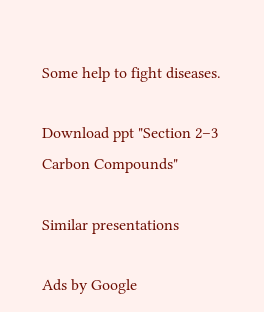Some help to fight diseases.

Download ppt "Section 2–3 Carbon Compounds"

Similar presentations

Ads by Google